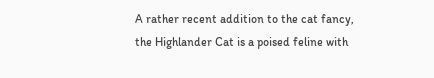A rather recent addition to the cat fancy, the Highlander Cat is a poised feline with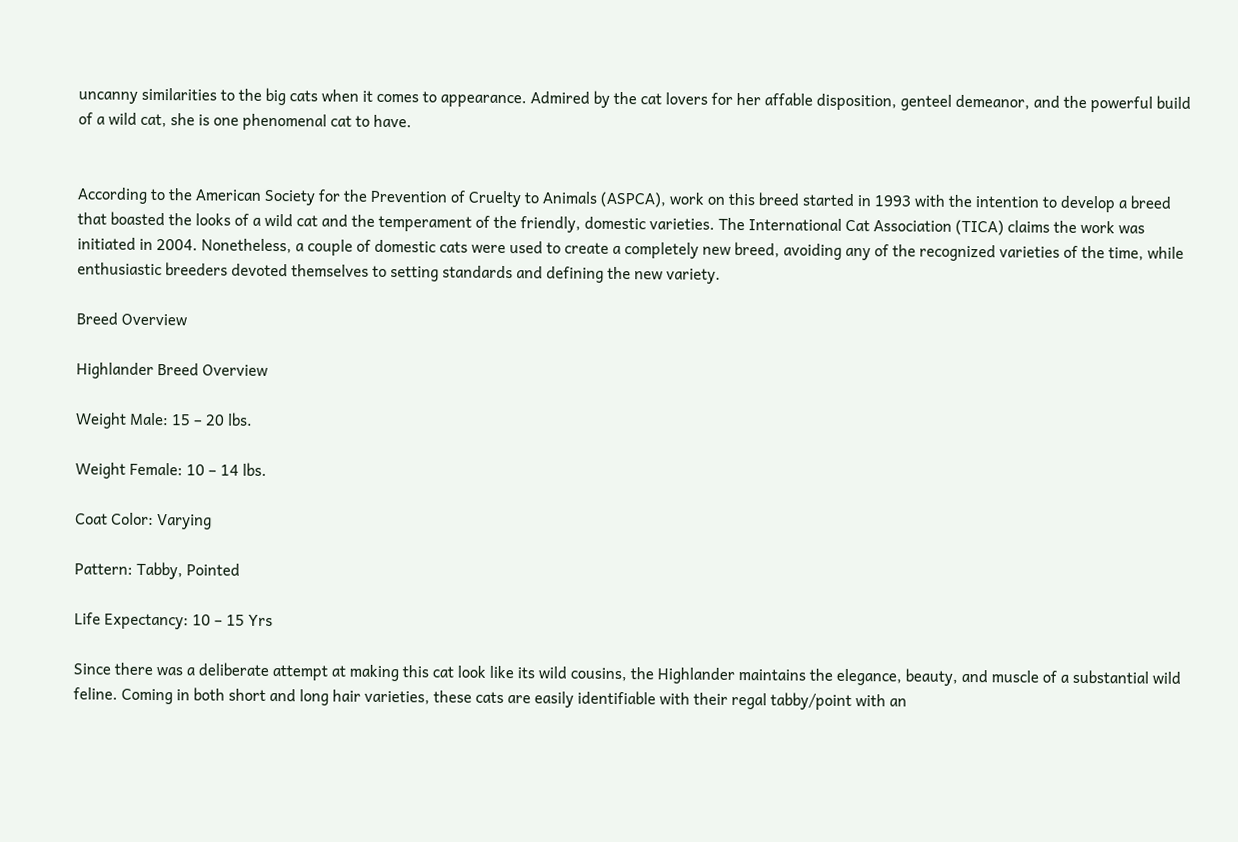uncanny similarities to the big cats when it comes to appearance. Admired by the cat lovers for her affable disposition, genteel demeanor, and the powerful build of a wild cat, she is one phenomenal cat to have.


According to the American Society for the Prevention of Cruelty to Animals (ASPCA), work on this breed started in 1993 with the intention to develop a breed that boasted the looks of a wild cat and the temperament of the friendly, domestic varieties. The International Cat Association (TICA) claims the work was initiated in 2004. Nonetheless, a couple of domestic cats were used to create a completely new breed, avoiding any of the recognized varieties of the time, while enthusiastic breeders devoted themselves to setting standards and defining the new variety.

Breed Overview

Highlander Breed Overview

Weight Male: 15 – 20 lbs.

Weight Female: 10 – 14 lbs.

Coat Color: Varying

Pattern: Tabby, Pointed

Life Expectancy: 10 – 15 Yrs

Since there was a deliberate attempt at making this cat look like its wild cousins, the Highlander maintains the elegance, beauty, and muscle of a substantial wild feline. Coming in both short and long hair varieties, these cats are easily identifiable with their regal tabby/point with an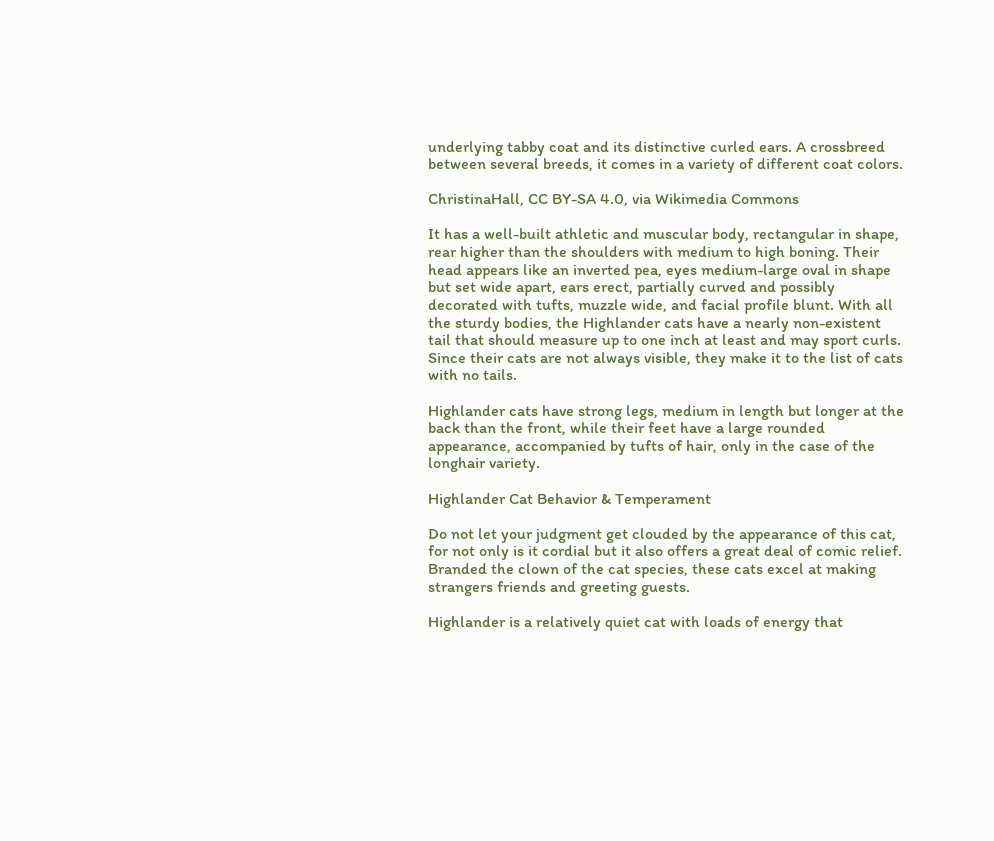underlying tabby coat and its distinctive curled ears. A crossbreed between several breeds, it comes in a variety of different coat colors.

ChristinaHall, CC BY-SA 4.0, via Wikimedia Commons

It has a well-built athletic and muscular body, rectangular in shape, rear higher than the shoulders with medium to high boning. Their head appears like an inverted pea, eyes medium-large oval in shape but set wide apart, ears erect, partially curved and possibly decorated with tufts, muzzle wide, and facial profile blunt. With all the sturdy bodies, the Highlander cats have a nearly non-existent tail that should measure up to one inch at least and may sport curls. Since their cats are not always visible, they make it to the list of cats with no tails.

Highlander cats have strong legs, medium in length but longer at the back than the front, while their feet have a large rounded appearance, accompanied by tufts of hair, only in the case of the longhair variety.

Highlander Cat Behavior & Temperament

Do not let your judgment get clouded by the appearance of this cat, for not only is it cordial but it also offers a great deal of comic relief. Branded the clown of the cat species, these cats excel at making strangers friends and greeting guests.

Highlander is a relatively quiet cat with loads of energy that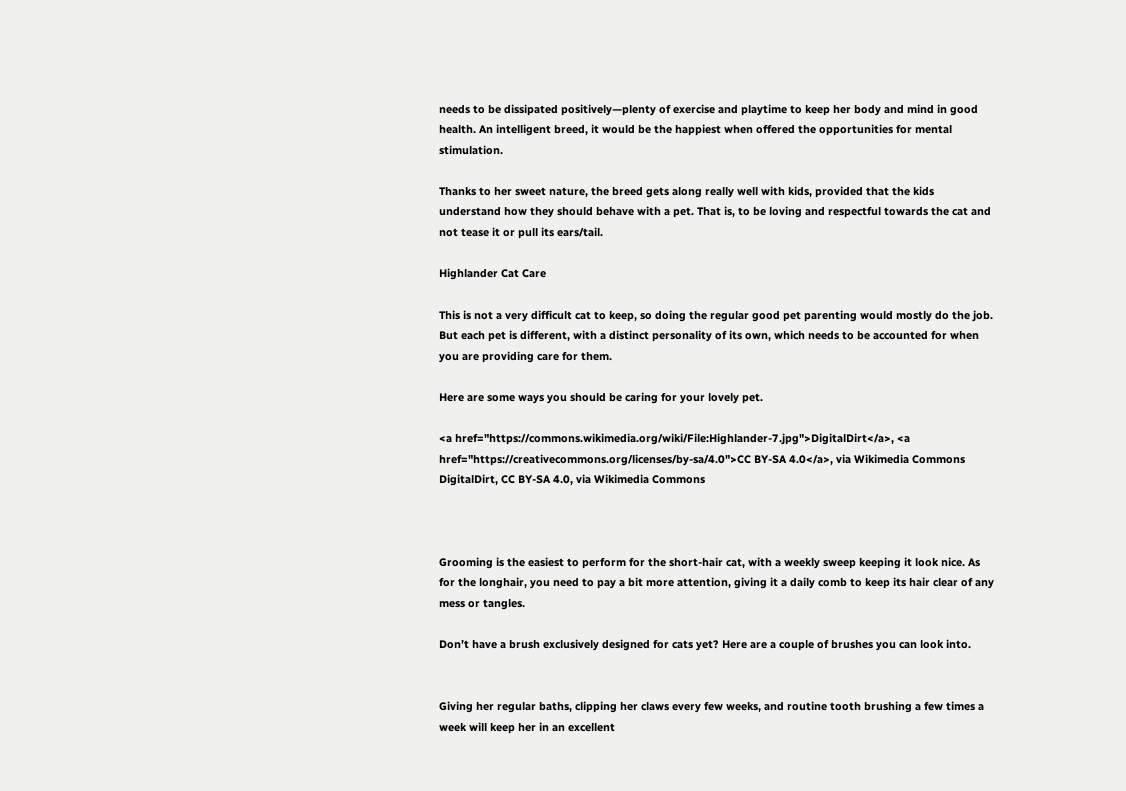needs to be dissipated positively—plenty of exercise and playtime to keep her body and mind in good health. An intelligent breed, it would be the happiest when offered the opportunities for mental stimulation.

Thanks to her sweet nature, the breed gets along really well with kids, provided that the kids understand how they should behave with a pet. That is, to be loving and respectful towards the cat and not tease it or pull its ears/tail.

Highlander Cat Care

This is not a very difficult cat to keep, so doing the regular good pet parenting would mostly do the job. But each pet is different, with a distinct personality of its own, which needs to be accounted for when you are providing care for them.

Here are some ways you should be caring for your lovely pet.

<a href="https://commons.wikimedia.org/wiki/File:Highlander-7.jpg">DigitalDirt</a>, <a href="https://creativecommons.org/licenses/by-sa/4.0">CC BY-SA 4.0</a>, via Wikimedia Commons
DigitalDirt, CC BY-SA 4.0, via Wikimedia Commons



Grooming is the easiest to perform for the short-hair cat, with a weekly sweep keeping it look nice. As for the longhair, you need to pay a bit more attention, giving it a daily comb to keep its hair clear of any mess or tangles.

Don’t have a brush exclusively designed for cats yet? Here are a couple of brushes you can look into.


Giving her regular baths, clipping her claws every few weeks, and routine tooth brushing a few times a week will keep her in an excellent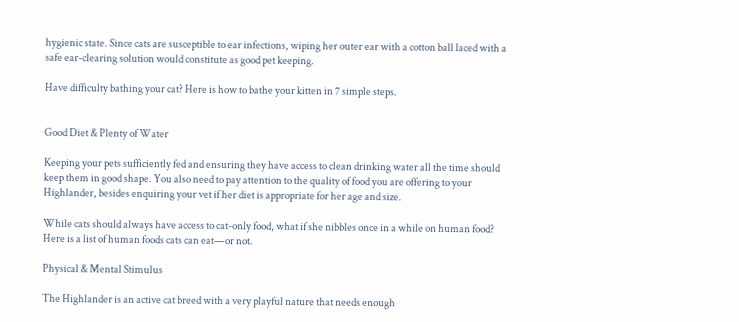hygienic state. Since cats are susceptible to ear infections, wiping her outer ear with a cotton ball laced with a safe ear-clearing solution would constitute as good pet keeping.

Have difficulty bathing your cat? Here is how to bathe your kitten in 7 simple steps.


Good Diet & Plenty of Water

Keeping your pets sufficiently fed and ensuring they have access to clean drinking water all the time should keep them in good shape. You also need to pay attention to the quality of food you are offering to your Highlander, besides enquiring your vet if her diet is appropriate for her age and size.

While cats should always have access to cat-only food, what if she nibbles once in a while on human food? Here is a list of human foods cats can eat—or not.

Physical & Mental Stimulus

The Highlander is an active cat breed with a very playful nature that needs enough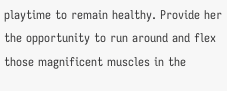playtime to remain healthy. Provide her the opportunity to run around and flex those magnificent muscles in the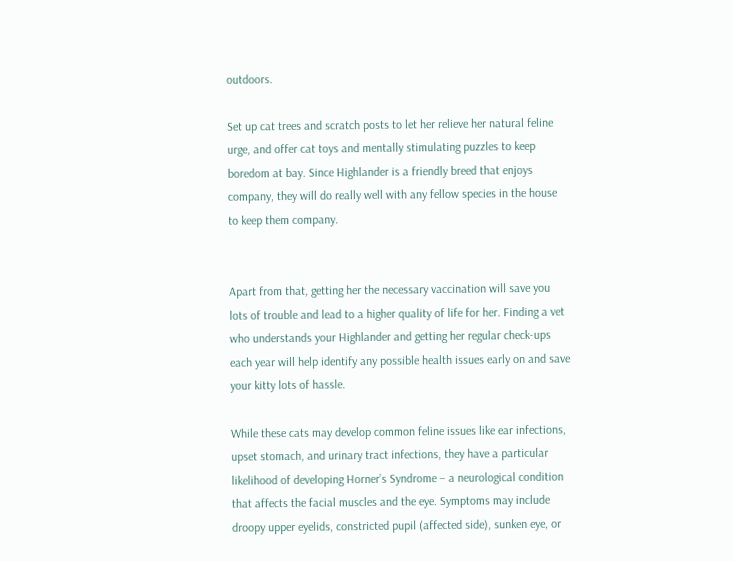outdoors.

Set up cat trees and scratch posts to let her relieve her natural feline urge, and offer cat toys and mentally stimulating puzzles to keep boredom at bay. Since Highlander is a friendly breed that enjoys company, they will do really well with any fellow species in the house to keep them company.


Apart from that, getting her the necessary vaccination will save you lots of trouble and lead to a higher quality of life for her. Finding a vet who understands your Highlander and getting her regular check-ups each year will help identify any possible health issues early on and save your kitty lots of hassle.

While these cats may develop common feline issues like ear infections, upset stomach, and urinary tract infections, they have a particular likelihood of developing Horner’s Syndrome – a neurological condition that affects the facial muscles and the eye. Symptoms may include droopy upper eyelids, constricted pupil (affected side), sunken eye, or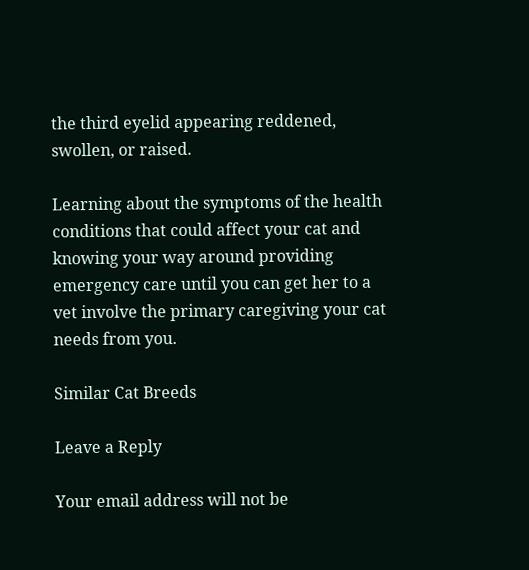the third eyelid appearing reddened, swollen, or raised.

Learning about the symptoms of the health conditions that could affect your cat and knowing your way around providing emergency care until you can get her to a vet involve the primary caregiving your cat needs from you.

Similar Cat Breeds

Leave a Reply

Your email address will not be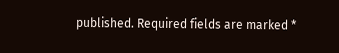published. Required fields are marked *